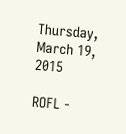Thursday, March 19, 2015

ROFL -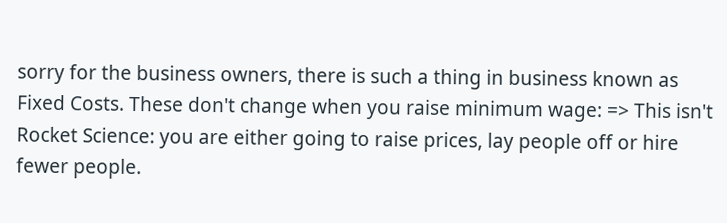sorry for the business owners, there is such a thing in business known as Fixed Costs. These don't change when you raise minimum wage: => This isn't Rocket Science: you are either going to raise prices, lay people off or hire fewer people.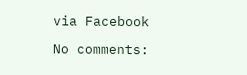via Facebook

No comments: